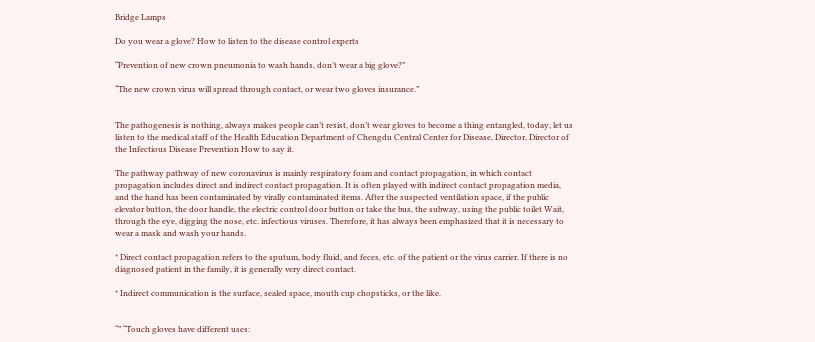Bridge Lamps

Do you wear a glove? How to listen to the disease control experts

“Prevention of new crown pneumonia to wash hands, don’t wear a big glove?”

“The new crown virus will spread through contact, or wear two gloves insurance.”


The pathogenesis is nothing, always makes people can’t resist, don’t wear gloves to become a thing entangled, today, let us listen to the medical staff of the Health Education Department of Chengdu Central Center for Disease, Director, Director of the Infectious Disease Prevention How to say it.

The pathway pathway of new coronavirus is mainly respiratory foam and contact propagation, in which contact propagation includes direct and indirect contact propagation. It is often played with indirect contact propagation media, and the hand has been contaminated by virally contaminated items. After the suspected ventilation space, if the public elevator button, the door handle, the electric control door button or take the bus, the subway, using the public toilet Wait, through the eye, digging the nose, etc. infectious viruses. Therefore, it has always been emphasized that it is necessary to wear a mask and wash your hands.

* Direct contact propagation refers to the sputum, body fluid, and feces, etc. of the patient or the virus carrier. If there is no diagnosed patient in the family, it is generally very direct contact.

* Indirect communication is the surface, sealed space, mouth cup chopsticks, or the like.


“” “Touch gloves have different uses: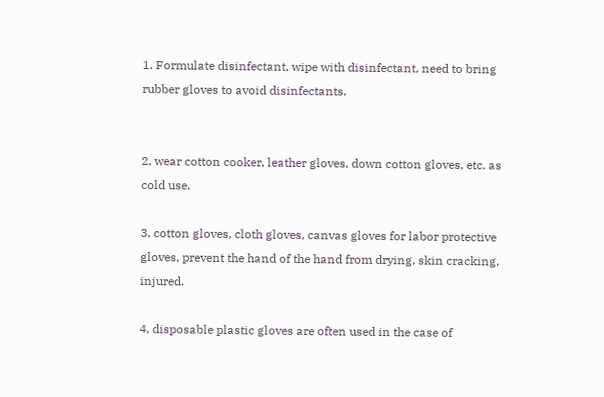1. Formulate disinfectant, wipe with disinfectant, need to bring rubber gloves to avoid disinfectants.


2, wear cotton cooker, leather gloves, down cotton gloves, etc. as cold use.

3, cotton gloves, cloth gloves, canvas gloves for labor protective gloves, prevent the hand of the hand from drying, skin cracking, injured.

4, disposable plastic gloves are often used in the case of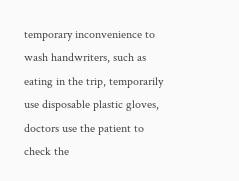temporary inconvenience to wash handwriters, such as eating in the trip, temporarily use disposable plastic gloves, doctors use the patient to check the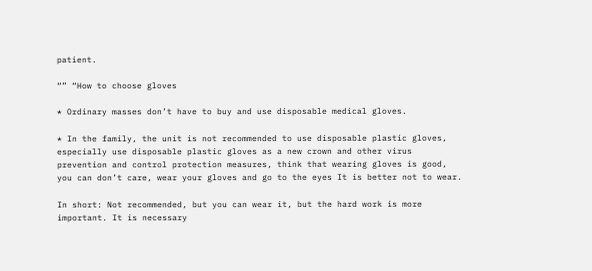patient.

“” “How to choose gloves

* Ordinary masses don’t have to buy and use disposable medical gloves.

* In the family, the unit is not recommended to use disposable plastic gloves, especially use disposable plastic gloves as a new crown and other virus prevention and control protection measures, think that wearing gloves is good, you can don’t care, wear your gloves and go to the eyes It is better not to wear.

In short: Not recommended, but you can wear it, but the hard work is more important. It is necessary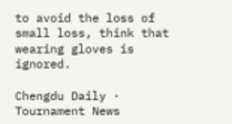to avoid the loss of small loss, think that wearing gloves is ignored.

Chengdu Daily · Tournament News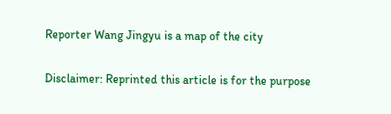Reporter Wang Jingyu is a map of the city

Disclaimer: Reprinted this article is for the purpose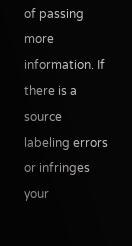of passing more information. If there is a source labeling errors or infringes your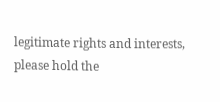legitimate rights and interests, please hold the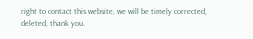right to contact this website, we will be timely corrected, deleted, thank you.